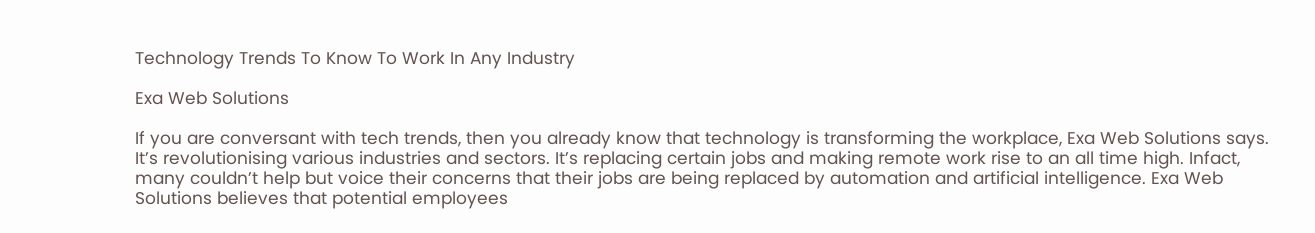Technology Trends To Know To Work In Any Industry

Exa Web Solutions

If you are conversant with tech trends, then you already know that technology is transforming the workplace, Exa Web Solutions says. It’s revolutionising various industries and sectors. It’s replacing certain jobs and making remote work rise to an all time high. Infact, many couldn’t help but voice their concerns that their jobs are being replaced by automation and artificial intelligence. Exa Web Solutions believes that potential employees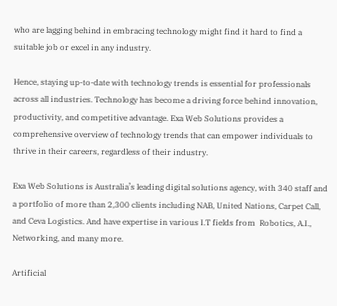who are lagging behind in embracing technology might find it hard to find a suitable job or excel in any industry.

Hence, staying up-to-date with technology trends is essential for professionals across all industries. Technology has become a driving force behind innovation, productivity, and competitive advantage. Exa Web Solutions provides a comprehensive overview of technology trends that can empower individuals to thrive in their careers, regardless of their industry.

Exa Web Solutions is Australia’s leading digital solutions agency, with 340 staff and a portfolio of more than 2,300 clients including NAB, United Nations, Carpet Call, and Ceva Logistics. And have expertise in various I.T fields from  Robotics, A.I., Networking, and many more.

Artificial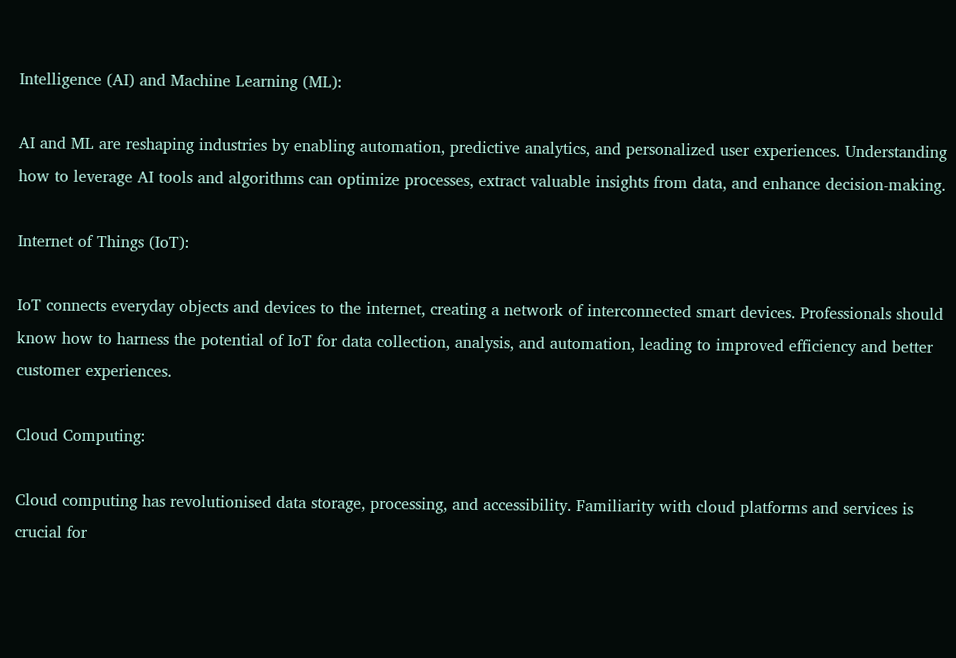Intelligence (AI) and Machine Learning (ML):

AI and ML are reshaping industries by enabling automation, predictive analytics, and personalized user experiences. Understanding how to leverage AI tools and algorithms can optimize processes, extract valuable insights from data, and enhance decision-making.

Internet of Things (IoT):

IoT connects everyday objects and devices to the internet, creating a network of interconnected smart devices. Professionals should know how to harness the potential of IoT for data collection, analysis, and automation, leading to improved efficiency and better customer experiences.

Cloud Computing:

Cloud computing has revolutionised data storage, processing, and accessibility. Familiarity with cloud platforms and services is crucial for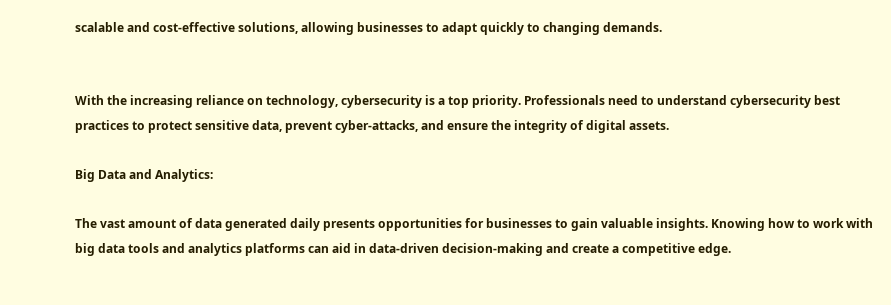scalable and cost-effective solutions, allowing businesses to adapt quickly to changing demands.


With the increasing reliance on technology, cybersecurity is a top priority. Professionals need to understand cybersecurity best practices to protect sensitive data, prevent cyber-attacks, and ensure the integrity of digital assets.

Big Data and Analytics:

The vast amount of data generated daily presents opportunities for businesses to gain valuable insights. Knowing how to work with big data tools and analytics platforms can aid in data-driven decision-making and create a competitive edge.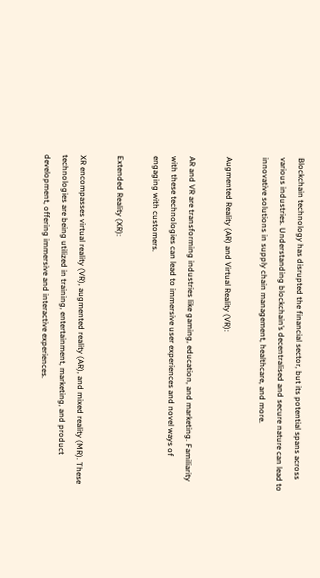Blockchain technology has disrupted the financial sector, but its potential spans across various industries. Understanding blockchain’s decentralised and secure nature can lead to innovative solutions in supply chain management, healthcare, and more.

Augmented Reality (AR) and Virtual Reality (VR):

AR and VR are transforming industries like gaming, education, and marketing. Familiarity with these technologies can lead to immersive user experiences and novel ways of engaging with customers.

Extended Reality (XR):

XR encompasses virtual reality (VR), augmented reality (AR), and mixed reality (MR). These technologies are being utilized in training, entertainment, marketing, and product development, offering immersive and interactive experiences.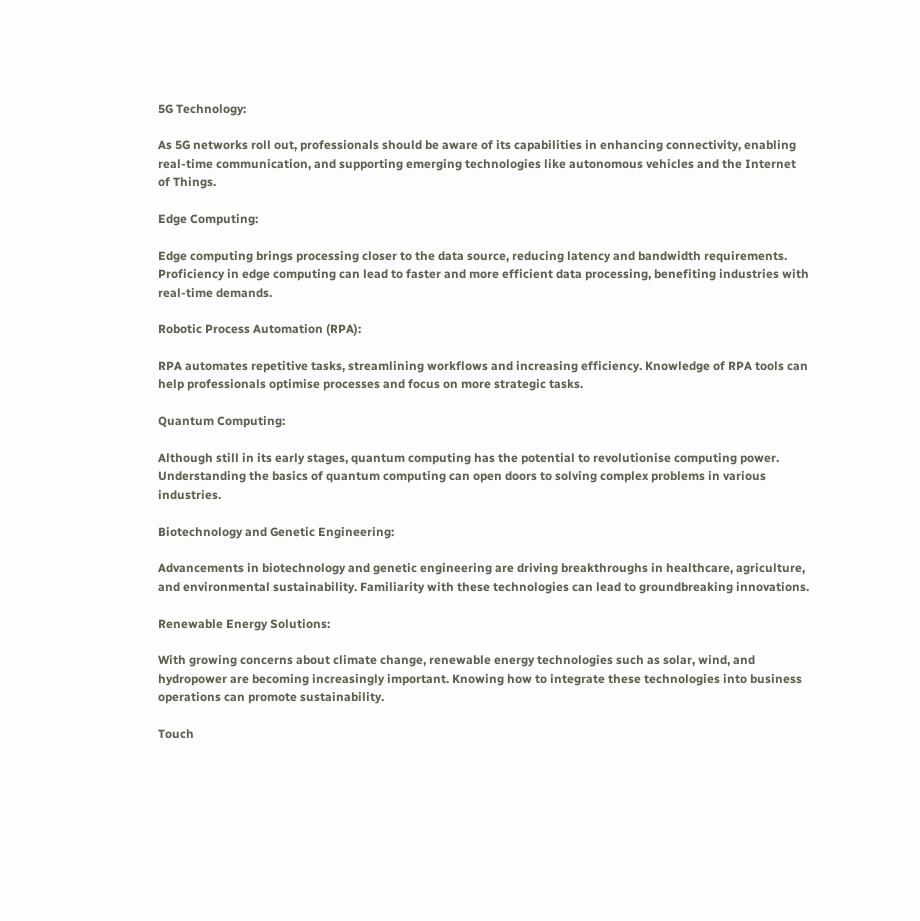5G Technology:

As 5G networks roll out, professionals should be aware of its capabilities in enhancing connectivity, enabling real-time communication, and supporting emerging technologies like autonomous vehicles and the Internet of Things.

Edge Computing:

Edge computing brings processing closer to the data source, reducing latency and bandwidth requirements. Proficiency in edge computing can lead to faster and more efficient data processing, benefiting industries with real-time demands.

Robotic Process Automation (RPA):

RPA automates repetitive tasks, streamlining workflows and increasing efficiency. Knowledge of RPA tools can help professionals optimise processes and focus on more strategic tasks.

Quantum Computing:

Although still in its early stages, quantum computing has the potential to revolutionise computing power. Understanding the basics of quantum computing can open doors to solving complex problems in various industries.

Biotechnology and Genetic Engineering:

Advancements in biotechnology and genetic engineering are driving breakthroughs in healthcare, agriculture, and environmental sustainability. Familiarity with these technologies can lead to groundbreaking innovations.

Renewable Energy Solutions:

With growing concerns about climate change, renewable energy technologies such as solar, wind, and hydropower are becoming increasingly important. Knowing how to integrate these technologies into business operations can promote sustainability.

Touch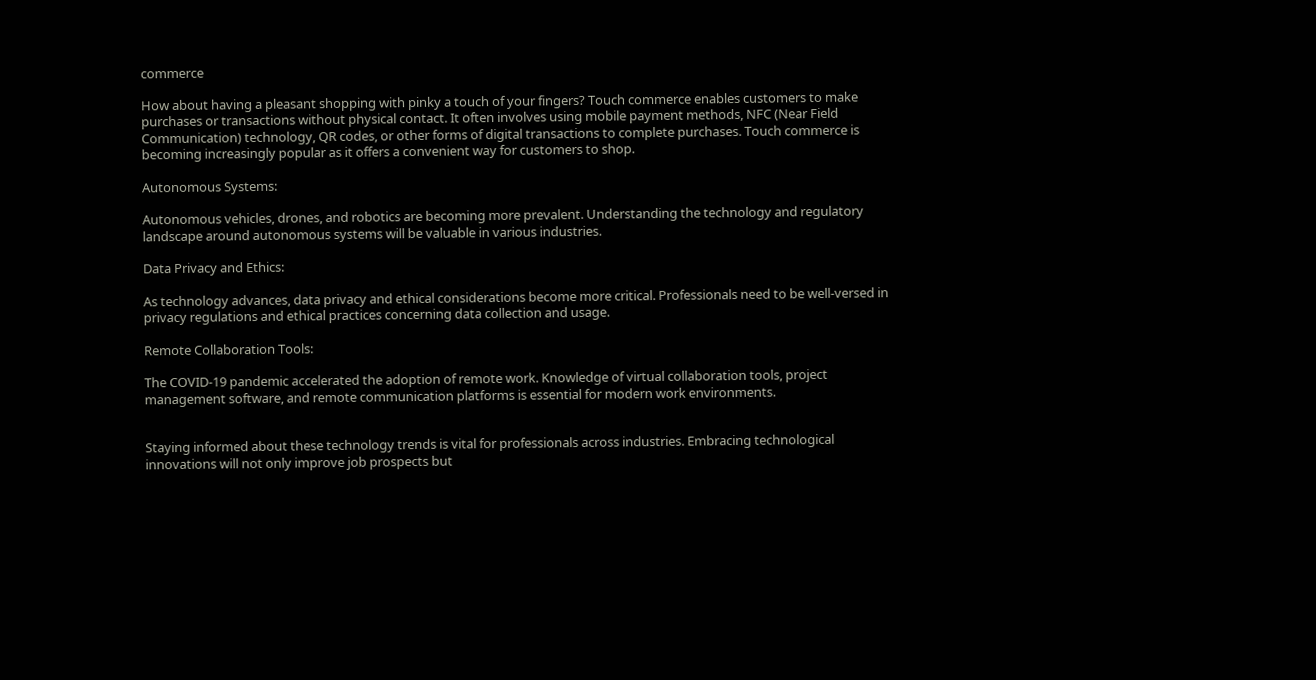commerce

How about having a pleasant shopping with pinky a touch of your fingers? Touch commerce enables customers to make purchases or transactions without physical contact. It often involves using mobile payment methods, NFC (Near Field Communication) technology, QR codes, or other forms of digital transactions to complete purchases. Touch commerce is becoming increasingly popular as it offers a convenient way for customers to shop.

Autonomous Systems:

Autonomous vehicles, drones, and robotics are becoming more prevalent. Understanding the technology and regulatory landscape around autonomous systems will be valuable in various industries.

Data Privacy and Ethics:

As technology advances, data privacy and ethical considerations become more critical. Professionals need to be well-versed in privacy regulations and ethical practices concerning data collection and usage.

Remote Collaboration Tools:

The COVID-19 pandemic accelerated the adoption of remote work. Knowledge of virtual collaboration tools, project management software, and remote communication platforms is essential for modern work environments.


Staying informed about these technology trends is vital for professionals across industries. Embracing technological innovations will not only improve job prospects but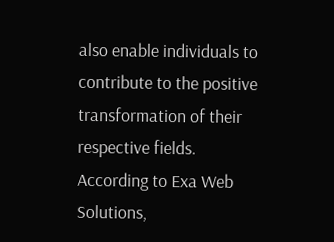also enable individuals to contribute to the positive transformation of their respective fields. According to Exa Web Solutions,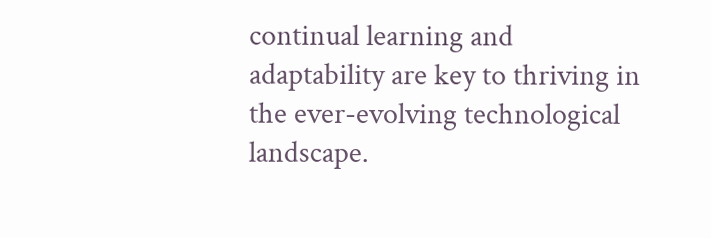continual learning and adaptability are key to thriving in the ever-evolving technological landscape.